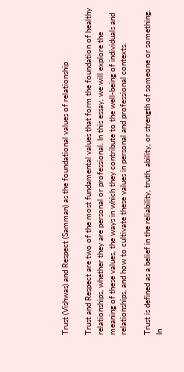Trust (Vishwas) and Respect (Samman) as the foundational values of relationship

Trust and Respect are two of the most fundamental values that form the foundation of healthy relationships, whether they are personal or professional. In this essay, we will explore the meaning of these values, the ways in which they contribute to the well-being of individuals and relationships, and how to cultivate these values in personal and professional contexts.

Trust is defined as a belief in the reliability, truth, ability, or strength of someone or something. In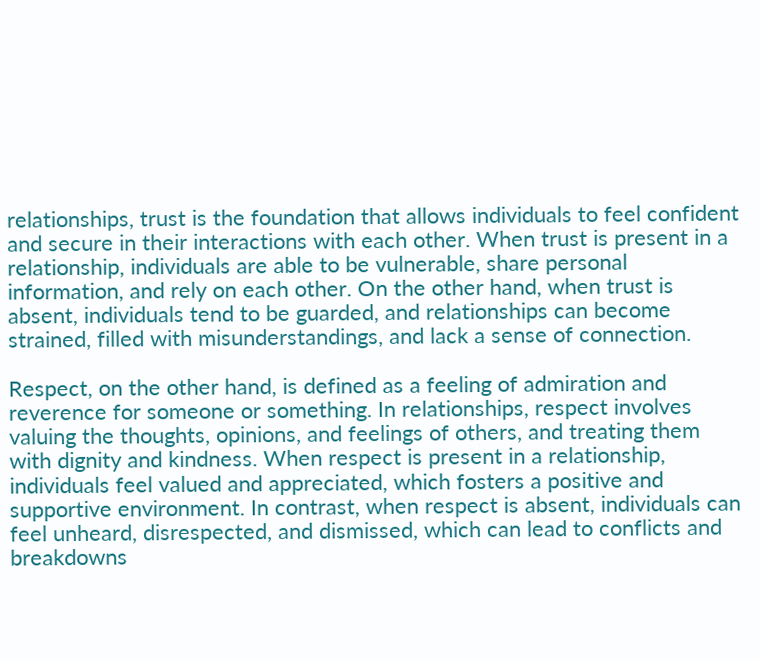relationships, trust is the foundation that allows individuals to feel confident and secure in their interactions with each other. When trust is present in a relationship, individuals are able to be vulnerable, share personal information, and rely on each other. On the other hand, when trust is absent, individuals tend to be guarded, and relationships can become strained, filled with misunderstandings, and lack a sense of connection.

Respect, on the other hand, is defined as a feeling of admiration and reverence for someone or something. In relationships, respect involves valuing the thoughts, opinions, and feelings of others, and treating them with dignity and kindness. When respect is present in a relationship, individuals feel valued and appreciated, which fosters a positive and supportive environment. In contrast, when respect is absent, individuals can feel unheard, disrespected, and dismissed, which can lead to conflicts and breakdowns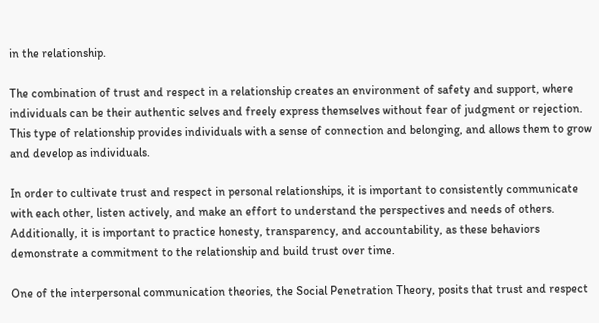in the relationship.

The combination of trust and respect in a relationship creates an environment of safety and support, where individuals can be their authentic selves and freely express themselves without fear of judgment or rejection. This type of relationship provides individuals with a sense of connection and belonging, and allows them to grow and develop as individuals.

In order to cultivate trust and respect in personal relationships, it is important to consistently communicate with each other, listen actively, and make an effort to understand the perspectives and needs of others. Additionally, it is important to practice honesty, transparency, and accountability, as these behaviors demonstrate a commitment to the relationship and build trust over time.

One of the interpersonal communication theories, the Social Penetration Theory, posits that trust and respect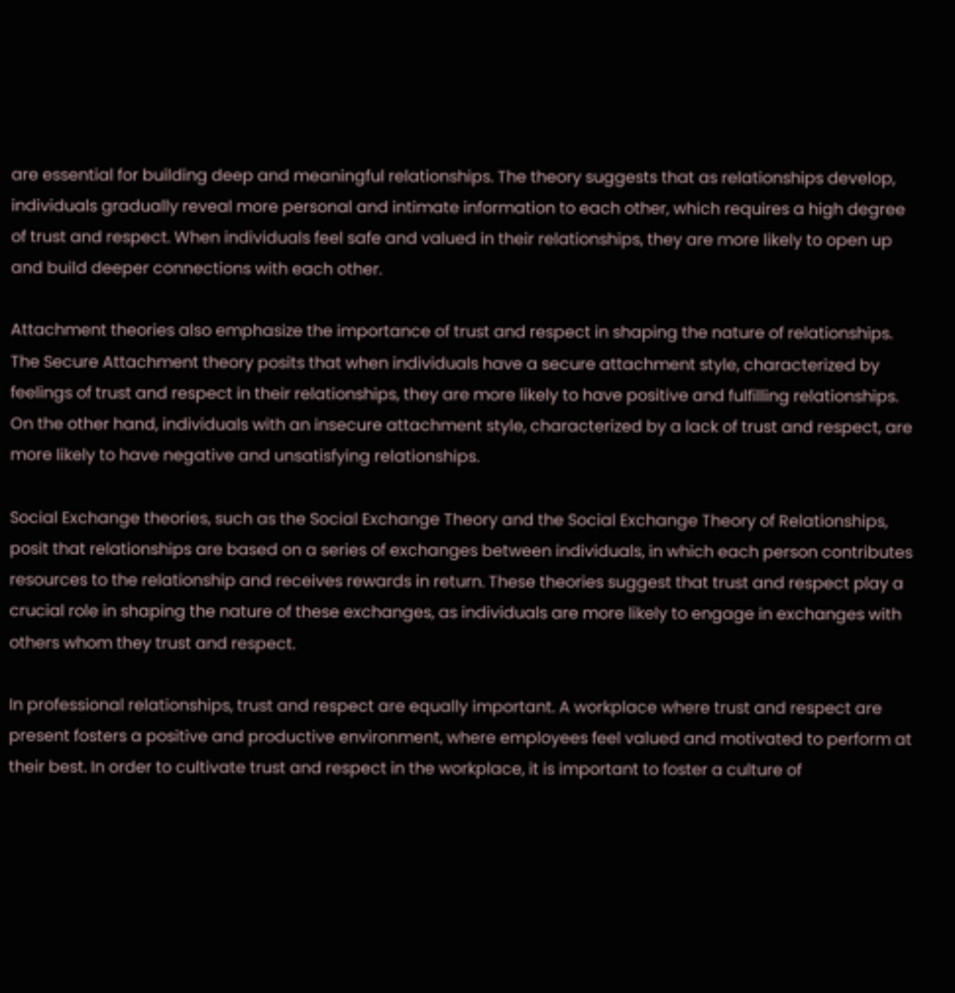are essential for building deep and meaningful relationships. The theory suggests that as relationships develop, individuals gradually reveal more personal and intimate information to each other, which requires a high degree of trust and respect. When individuals feel safe and valued in their relationships, they are more likely to open up and build deeper connections with each other.

Attachment theories also emphasize the importance of trust and respect in shaping the nature of relationships. The Secure Attachment theory posits that when individuals have a secure attachment style, characterized by feelings of trust and respect in their relationships, they are more likely to have positive and fulfilling relationships. On the other hand, individuals with an insecure attachment style, characterized by a lack of trust and respect, are more likely to have negative and unsatisfying relationships.

Social Exchange theories, such as the Social Exchange Theory and the Social Exchange Theory of Relationships, posit that relationships are based on a series of exchanges between individuals, in which each person contributes resources to the relationship and receives rewards in return. These theories suggest that trust and respect play a crucial role in shaping the nature of these exchanges, as individuals are more likely to engage in exchanges with others whom they trust and respect.

In professional relationships, trust and respect are equally important. A workplace where trust and respect are present fosters a positive and productive environment, where employees feel valued and motivated to perform at their best. In order to cultivate trust and respect in the workplace, it is important to foster a culture of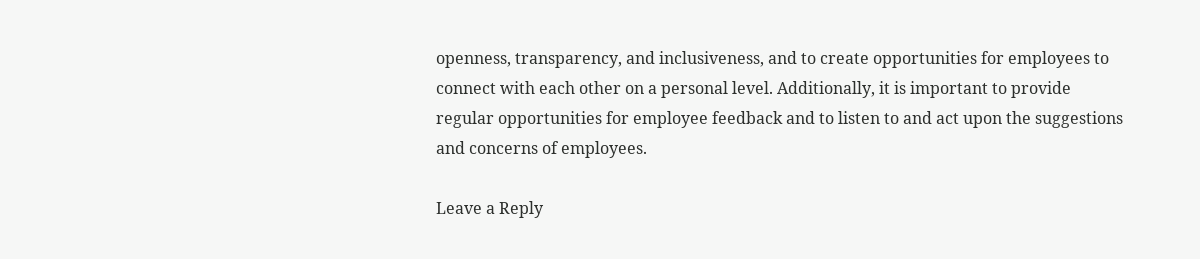openness, transparency, and inclusiveness, and to create opportunities for employees to connect with each other on a personal level. Additionally, it is important to provide regular opportunities for employee feedback and to listen to and act upon the suggestions and concerns of employees.

Leave a Reply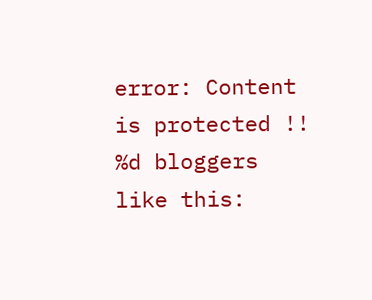error: Content is protected !!
%d bloggers like this: